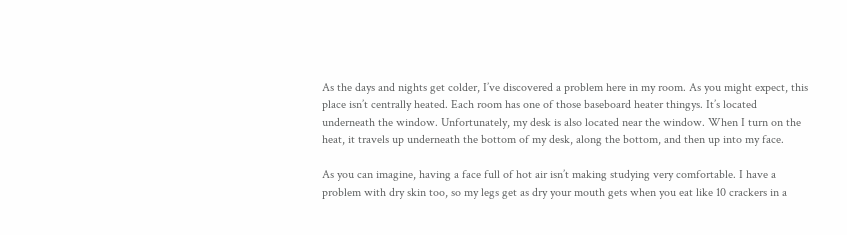As the days and nights get colder, I’ve discovered a problem here in my room. As you might expect, this place isn’t centrally heated. Each room has one of those baseboard heater thingys. It’s located underneath the window. Unfortunately, my desk is also located near the window. When I turn on the heat, it travels up underneath the bottom of my desk, along the bottom, and then up into my face.

As you can imagine, having a face full of hot air isn’t making studying very comfortable. I have a problem with dry skin too, so my legs get as dry your mouth gets when you eat like 10 crackers in a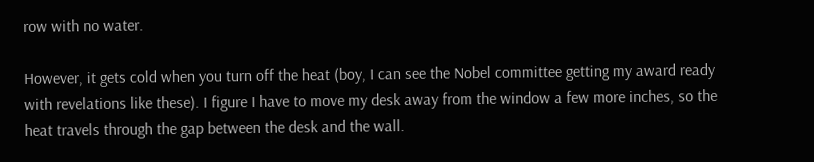row with no water.

However, it gets cold when you turn off the heat (boy, I can see the Nobel committee getting my award ready with revelations like these). I figure I have to move my desk away from the window a few more inches, so the heat travels through the gap between the desk and the wall.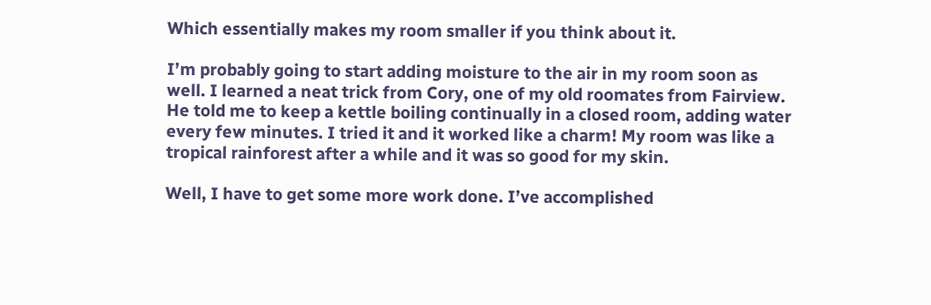Which essentially makes my room smaller if you think about it.

I’m probably going to start adding moisture to the air in my room soon as well. I learned a neat trick from Cory, one of my old roomates from Fairview. He told me to keep a kettle boiling continually in a closed room, adding water every few minutes. I tried it and it worked like a charm! My room was like a tropical rainforest after a while and it was so good for my skin.

Well, I have to get some more work done. I’ve accomplished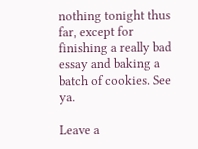nothing tonight thus far, except for finishing a really bad essay and baking a batch of cookies. See ya.

Leave a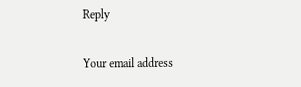Reply

Your email address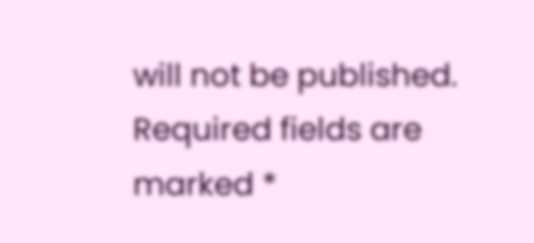will not be published. Required fields are marked *